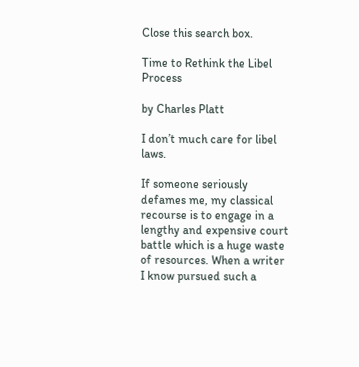Close this search box.

Time to Rethink the Libel Process

by Charles Platt

I don’t much care for libel laws.

If someone seriously defames me, my classical recourse is to engage in a lengthy and expensive court battle which is a huge waste of resources. When a writer I know pursued such a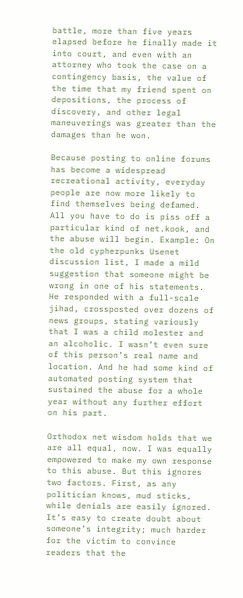battle, more than five years elapsed before he finally made it into court, and even with an attorney who took the case on a contingency basis, the value of the time that my friend spent on depositions, the process of discovery, and other legal maneuverings was greater than the damages than he won.

Because posting to online forums has become a widespread recreational activity, everyday people are now more likely to find themselves being defamed. All you have to do is piss off a particular kind of net.kook, and the abuse will begin. Example: On the old cypherpunks Usenet discussion list, I made a mild suggestion that someone might be wrong in one of his statements. He responded with a full-scale jihad, crossposted over dozens of news groups, stating variously that I was a child molester and an alcoholic. I wasn’t even sure of this person’s real name and location. And he had some kind of automated posting system that sustained the abuse for a whole year without any further effort on his part.

Orthodox net wisdom holds that we are all equal, now. I was equally empowered to make my own response to this abuse. But this ignores two factors. First, as any politician knows, mud sticks, while denials are easily ignored. It’s easy to create doubt about someone’s integrity; much harder for the victim to convince readers that the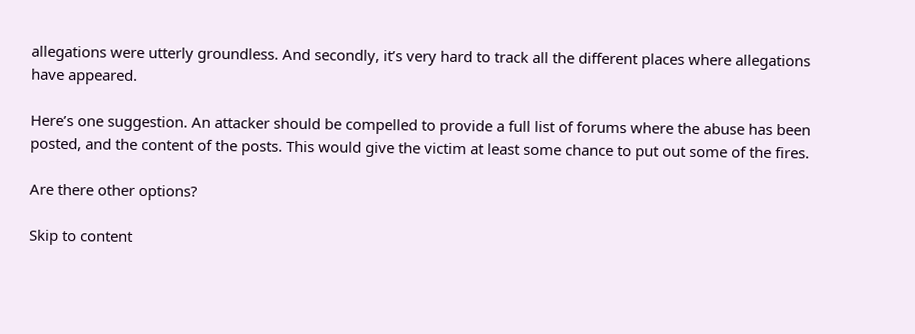allegations were utterly groundless. And secondly, it’s very hard to track all the different places where allegations have appeared.

Here’s one suggestion. An attacker should be compelled to provide a full list of forums where the abuse has been posted, and the content of the posts. This would give the victim at least some chance to put out some of the fires.

Are there other options?

Skip to content